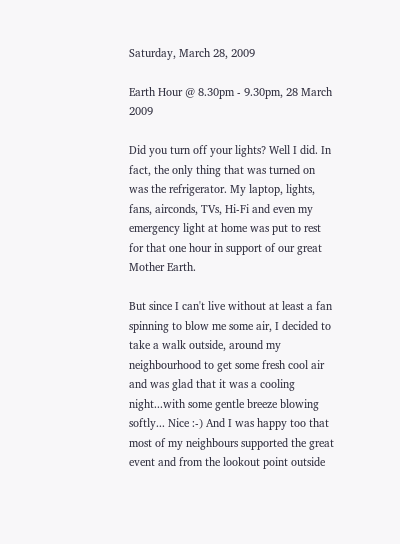Saturday, March 28, 2009

Earth Hour @ 8.30pm - 9.30pm, 28 March 2009

Did you turn off your lights? Well I did. In fact, the only thing that was turned on was the refrigerator. My laptop, lights, fans, airconds, TVs, Hi-Fi and even my emergency light at home was put to rest for that one hour in support of our great Mother Earth.

But since I can't live without at least a fan spinning to blow me some air, I decided to take a walk outside, around my neighbourhood to get some fresh cool air and was glad that it was a cooling night...with some gentle breeze blowing softly... Nice :-) And I was happy too that most of my neighbours supported the great event and from the lookout point outside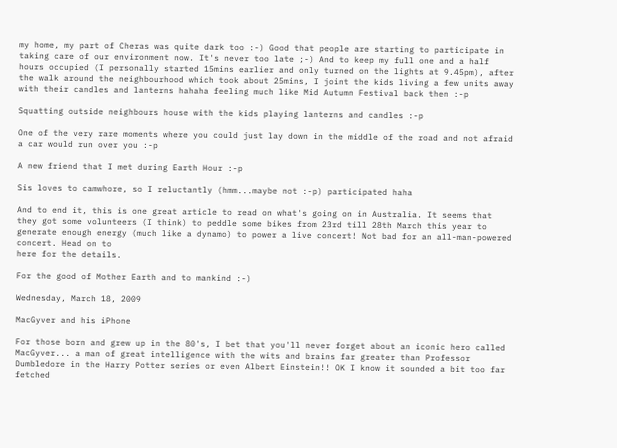my home, my part of Cheras was quite dark too :-) Good that people are starting to participate in taking care of our environment now. It's never too late ;-) And to keep my full one and a half hours occupied (I personally started 15mins earlier and only turned on the lights at 9.45pm), after the walk around the neighbourhood which took about 25mins, I joint the kids living a few units away with their candles and lanterns hahaha feeling much like Mid Autumn Festival back then :-p

Squatting outside neighbours house with the kids playing lanterns and candles :-p

One of the very rare moments where you could just lay down in the middle of the road and not afraid a car would run over you :-p

A new friend that I met during Earth Hour :-p

Sis loves to camwhore, so I reluctantly (hmm...maybe not :-p) participated haha

And to end it, this is one great article to read on what's going on in Australia. It seems that they got some volunteers (I think) to peddle some bikes from 23rd till 28th March this year to generate enough energy (much like a dynamo) to power a live concert! Not bad for an all-man-powered concert. Head on to
here for the details.

For the good of Mother Earth and to mankind :-)

Wednesday, March 18, 2009

MacGyver and his iPhone

For those born and grew up in the 80's, I bet that you'll never forget about an iconic hero called MacGyver... a man of great intelligence with the wits and brains far greater than Professor Dumbledore in the Harry Potter series or even Albert Einstein!! OK I know it sounded a bit too far fetched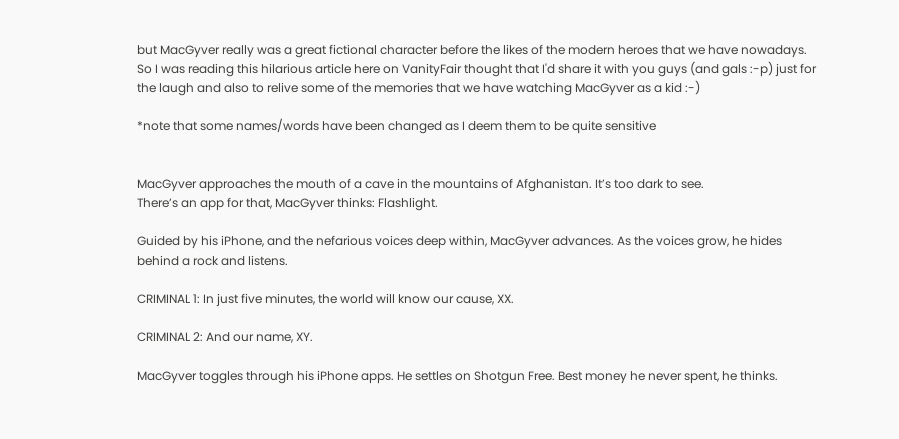but MacGyver really was a great fictional character before the likes of the modern heroes that we have nowadays. So I was reading this hilarious article here on VanityFair thought that I'd share it with you guys (and gals :-p) just for the laugh and also to relive some of the memories that we have watching MacGyver as a kid :-)

*note that some names/words have been changed as I deem them to be quite sensitive


MacGyver approaches the mouth of a cave in the mountains of Afghanistan. It’s too dark to see.
There’s an app for that, MacGyver thinks: Flashlight.

Guided by his iPhone, and the nefarious voices deep within, MacGyver advances. As the voices grow, he hides behind a rock and listens.

CRIMINAL 1: In just five minutes, the world will know our cause, XX.

CRIMINAL 2: And our name, XY.

MacGyver toggles through his iPhone apps. He settles on Shotgun Free. Best money he never spent, he thinks.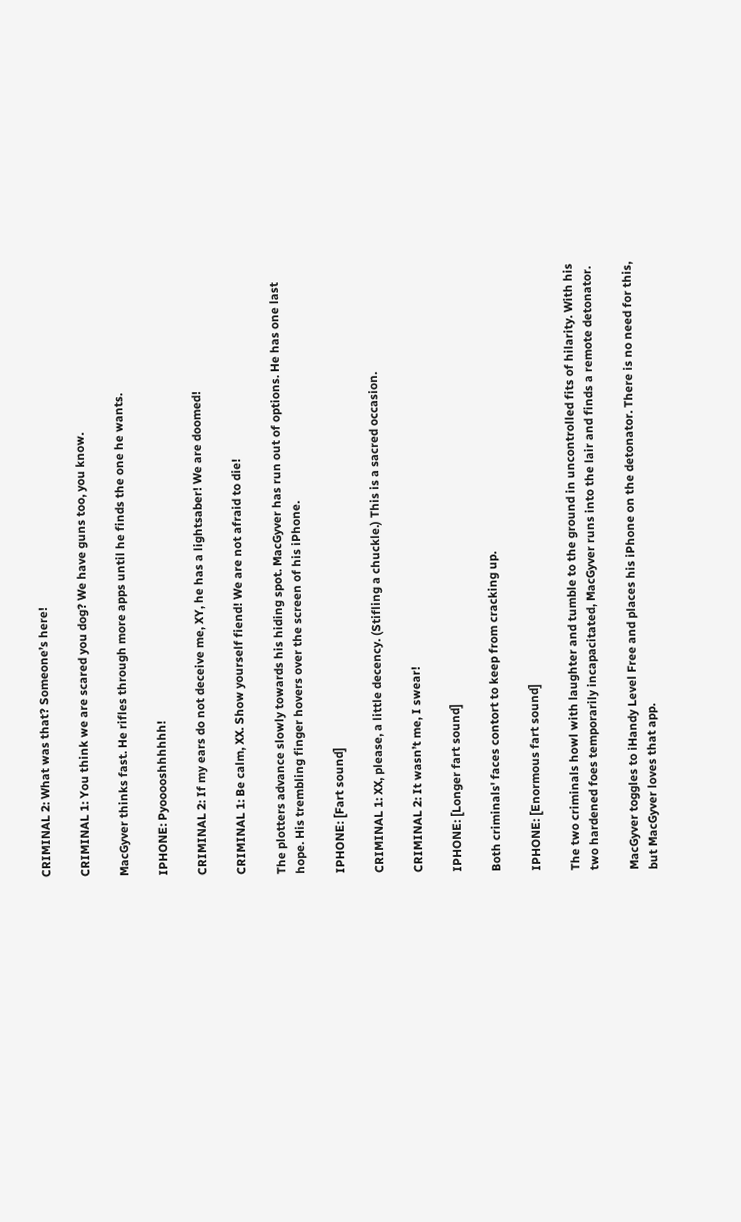CRIMINAL 2: What was that? Someone’s here!

CRIMINAL 1: You think we are scared you dog? We have guns too, you know.

MacGyver thinks fast. He rifles through more apps until he finds the one he wants.

IPHONE: Pyooooshhhhhh!

CRIMINAL 2: If my ears do not deceive me, XY, he has a lightsaber! We are doomed!

CRIMINAL 1: Be calm, XX. Show yourself fiend! We are not afraid to die!

The plotters advance slowly towards his hiding spot. MacGyver has run out of options. He has one last hope. His trembling finger hovers over the screen of his iPhone.

IPHONE: [Fart sound]

CRIMINAL 1: XX, please, a little decency. (Stifling a chuckle.) This is a sacred occasion.

CRIMINAL 2: It wasn’t me, I swear!

IPHONE: [Longer fart sound]

Both criminals' faces contort to keep from cracking up.

IPHONE: [Enormous fart sound]

The two criminals howl with laughter and tumble to the ground in uncontrolled fits of hilarity. With his two hardened foes temporarily incapacitated, MacGyver runs into the lair and finds a remote detonator.

MacGyver toggles to iHandy Level Free and places his iPhone on the detonator. There is no need for this, but MacGyver loves that app.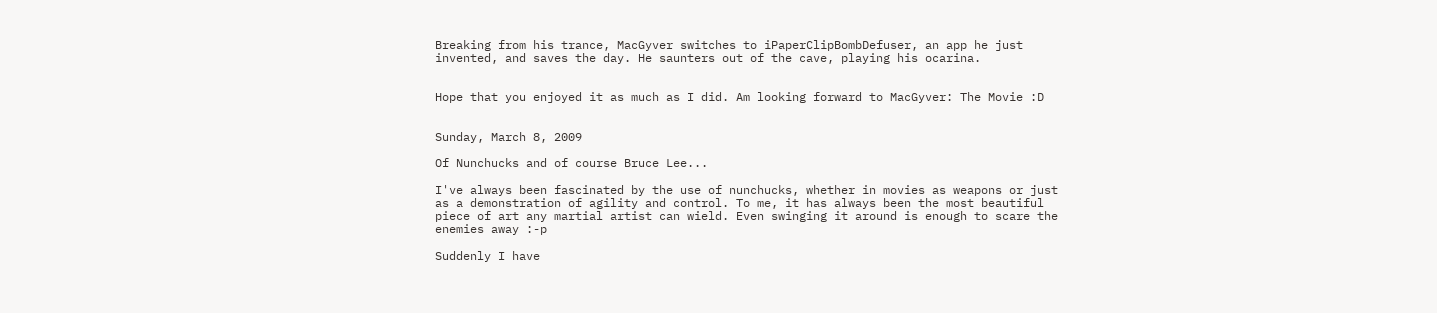Breaking from his trance, MacGyver switches to iPaperClipBombDefuser, an app he just invented, and saves the day. He saunters out of the cave, playing his ocarina.


Hope that you enjoyed it as much as I did. Am looking forward to MacGyver: The Movie :D


Sunday, March 8, 2009

Of Nunchucks and of course Bruce Lee...

I've always been fascinated by the use of nunchucks, whether in movies as weapons or just as a demonstration of agility and control. To me, it has always been the most beautiful piece of art any martial artist can wield. Even swinging it around is enough to scare the enemies away :-p

Suddenly I have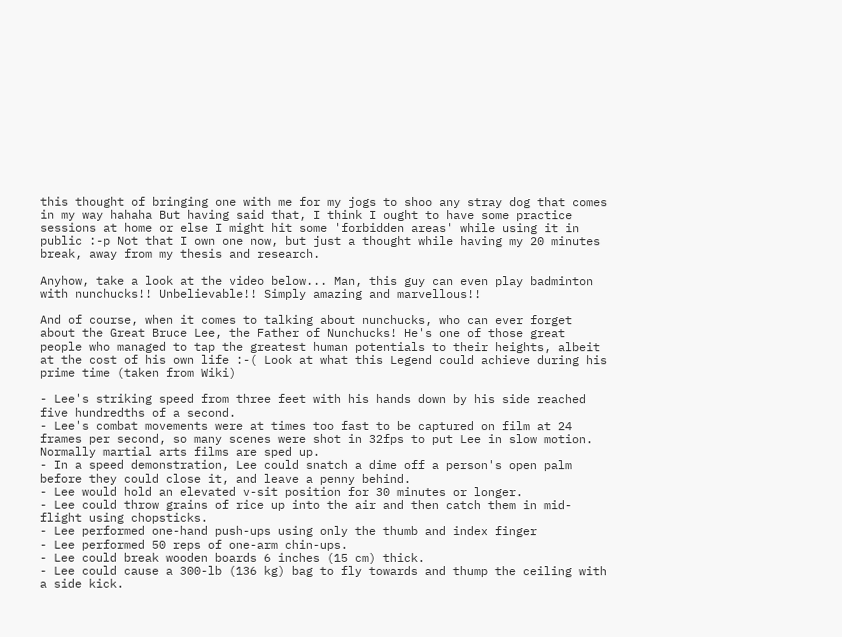this thought of bringing one with me for my jogs to shoo any stray dog that comes in my way hahaha But having said that, I think I ought to have some practice sessions at home or else I might hit some 'forbidden areas' while using it in public :-p Not that I own one now, but just a thought while having my 20 minutes break, away from my thesis and research.

Anyhow, take a look at the video below... Man, this guy can even play badminton with nunchucks!! Unbelievable!! Simply amazing and marvellous!!

And of course, when it comes to talking about nunchucks, who can ever forget about the Great Bruce Lee, the Father of Nunchucks! He's one of those great people who managed to tap the greatest human potentials to their heights, albeit at the cost of his own life :-( Look at what this Legend could achieve during his prime time (taken from Wiki)

- Lee's striking speed from three feet with his hands down by his side reached five hundredths of a second.
- Lee's combat movements were at times too fast to be captured on film at 24 frames per second, so many scenes were shot in 32fps to put Lee in slow motion. Normally martial arts films are sped up.
- In a speed demonstration, Lee could snatch a dime off a person's open palm before they could close it, and leave a penny behind.
- Lee would hold an elevated v-sit position for 30 minutes or longer.
- Lee could throw grains of rice up into the air and then catch them in mid-flight using chopsticks.
- Lee performed one-hand push-ups using only the thumb and index finger
- Lee performed 50 reps of one-arm chin-ups.
- Lee could break wooden boards 6 inches (15 cm) thick.
- Lee could cause a 300-lb (136 kg) bag to fly towards and thump the ceiling with a side kick.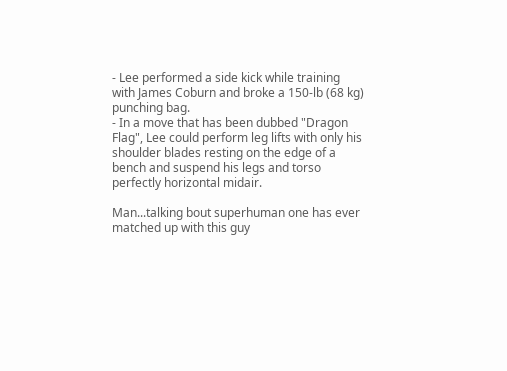- Lee performed a side kick while training with James Coburn and broke a 150-lb (68 kg) punching bag.
- In a move that has been dubbed "Dragon Flag", Lee could perform leg lifts with only his shoulder blades resting on the edge of a bench and suspend his legs and torso perfectly horizontal midair.

Man...talking bout superhuman one has ever matched up with this guy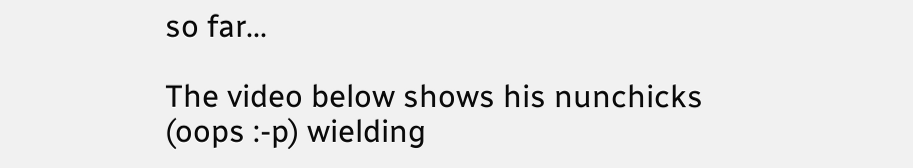so far...

The video below shows his nunchicks (oops :-p) wielding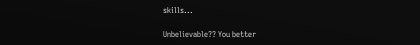skills...

Unbelievable?? You better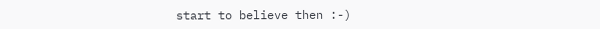start to believe then :-)